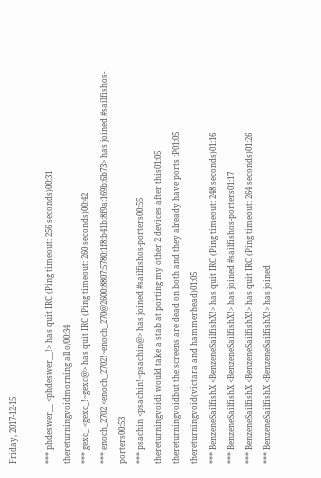Friday, 2017-12-15

*** phdeswer__ <phdeswer__!> has quit IRC (Ping timeout: 256 seconds)00:31
thereturningvoidmorning all o/00:34
*** gexc_ <gexc_!~gexc@> has quit IRC (Ping timeout: 260 seconds)00:42
*** enoch_2702 <enoch_2702!~enoch_270@2600:8807:5780:1f8:b41b:8f9a:169b:6b73> has joined #sailfishos-porters00:53
*** psachin <psachin!~psachin@> has joined #sailfishos-porters00:55
thereturningvoidi would take a stab at porting my other 2 devices after this01:05
thereturningvoidbut the screens are dead on both and they already have ports :P01:05
thereturningvoid(victara and hammerhead)01:05
*** BenzeneSailfishX <BenzeneSailfishX!> has quit IRC (Ping timeout: 248 seconds)01:16
*** BenzeneSailfishX <BenzeneSailfishX!> has joined #sailfishos-porters01:17
*** BenzeneSailfishX <BenzeneSailfishX!> has quit IRC (Ping timeout: 264 seconds)01:26
*** BenzeneSailfishX <BenzeneSailfishX!> has joined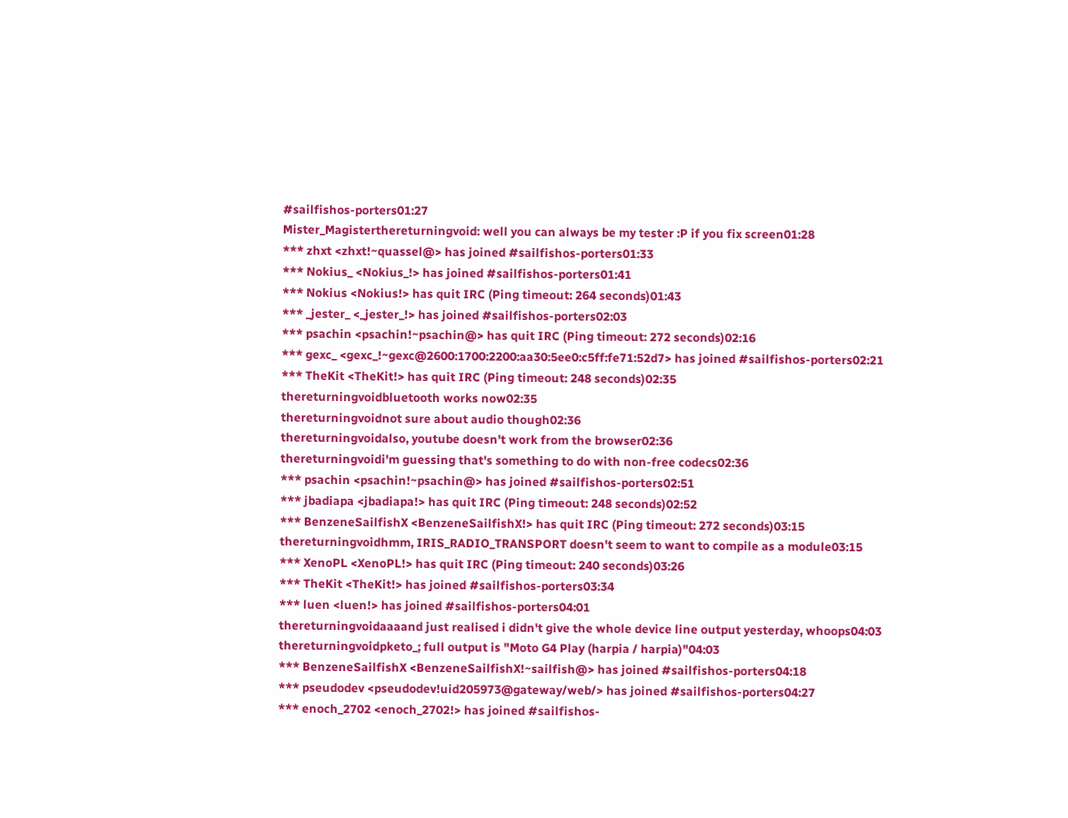#sailfishos-porters01:27
Mister_Magisterthereturningvoid: well you can always be my tester :P if you fix screen01:28
*** zhxt <zhxt!~quassel@> has joined #sailfishos-porters01:33
*** Nokius_ <Nokius_!> has joined #sailfishos-porters01:41
*** Nokius <Nokius!> has quit IRC (Ping timeout: 264 seconds)01:43
*** _jester_ <_jester_!> has joined #sailfishos-porters02:03
*** psachin <psachin!~psachin@> has quit IRC (Ping timeout: 272 seconds)02:16
*** gexc_ <gexc_!~gexc@2600:1700:2200:aa30:5ee0:c5ff:fe71:52d7> has joined #sailfishos-porters02:21
*** TheKit <TheKit!> has quit IRC (Ping timeout: 248 seconds)02:35
thereturningvoidbluetooth works now02:35
thereturningvoidnot sure about audio though02:36
thereturningvoidalso, youtube doesn't work from the browser02:36
thereturningvoidi'm guessing that's something to do with non-free codecs02:36
*** psachin <psachin!~psachin@> has joined #sailfishos-porters02:51
*** jbadiapa <jbadiapa!> has quit IRC (Ping timeout: 248 seconds)02:52
*** BenzeneSailfishX <BenzeneSailfishX!> has quit IRC (Ping timeout: 272 seconds)03:15
thereturningvoidhmm, IRIS_RADIO_TRANSPORT doesn't seem to want to compile as a module03:15
*** XenoPL <XenoPL!> has quit IRC (Ping timeout: 240 seconds)03:26
*** TheKit <TheKit!> has joined #sailfishos-porters03:34
*** luen <luen!> has joined #sailfishos-porters04:01
thereturningvoidaaaand just realised i didn't give the whole device line output yesterday, whoops04:03
thereturningvoidpketo_; full output is "Moto G4 Play (harpia / harpia)"04:03
*** BenzeneSailfishX <BenzeneSailfishX!~sailfish@> has joined #sailfishos-porters04:18
*** pseudodev <pseudodev!uid205973@gateway/web/> has joined #sailfishos-porters04:27
*** enoch_2702 <enoch_2702!> has joined #sailfishos-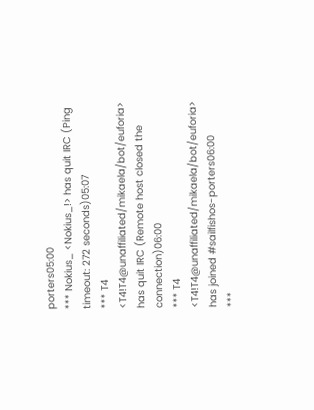porters05:00
*** Nokius_ <Nokius_!> has quit IRC (Ping timeout: 272 seconds)05:07
*** T4 <T4!T4@unaffiliated/mikaela/bot/euforia> has quit IRC (Remote host closed the connection)06:00
*** T4 <T4!T4@unaffiliated/mikaela/bot/euforia> has joined #sailfishos-porters06:00
***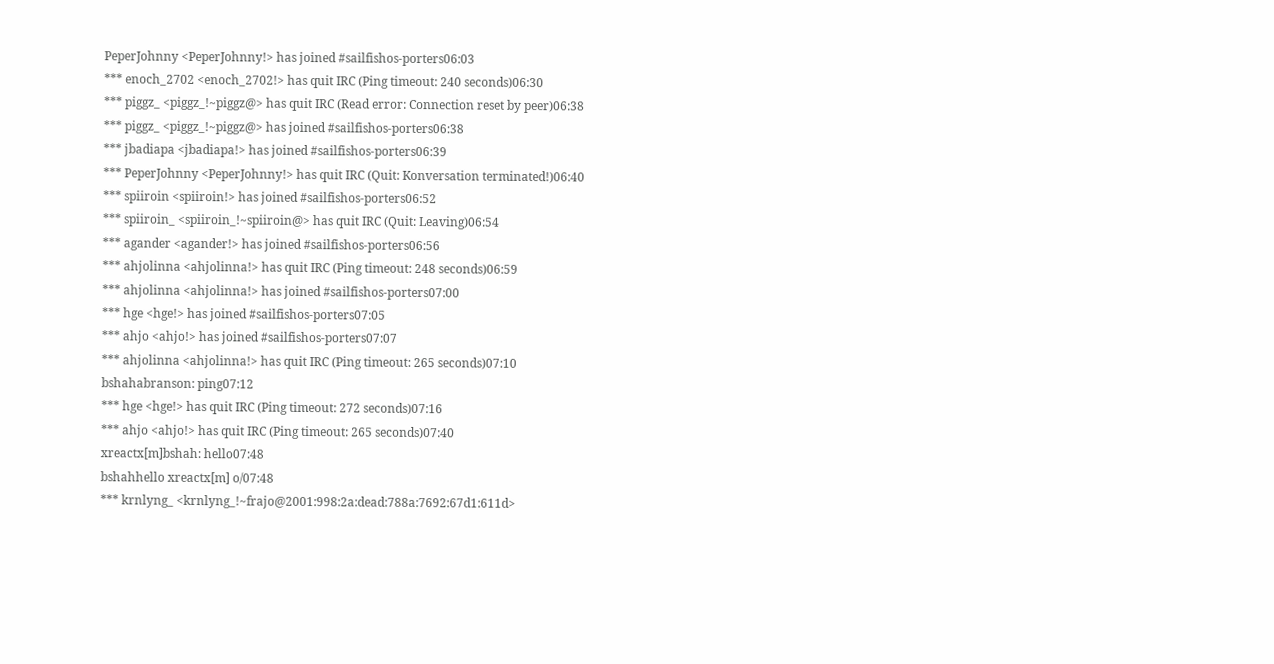PeperJohnny <PeperJohnny!> has joined #sailfishos-porters06:03
*** enoch_2702 <enoch_2702!> has quit IRC (Ping timeout: 240 seconds)06:30
*** piggz_ <piggz_!~piggz@> has quit IRC (Read error: Connection reset by peer)06:38
*** piggz_ <piggz_!~piggz@> has joined #sailfishos-porters06:38
*** jbadiapa <jbadiapa!> has joined #sailfishos-porters06:39
*** PeperJohnny <PeperJohnny!> has quit IRC (Quit: Konversation terminated!)06:40
*** spiiroin <spiiroin!> has joined #sailfishos-porters06:52
*** spiiroin_ <spiiroin_!~spiiroin@> has quit IRC (Quit: Leaving)06:54
*** agander <agander!> has joined #sailfishos-porters06:56
*** ahjolinna <ahjolinna!> has quit IRC (Ping timeout: 248 seconds)06:59
*** ahjolinna <ahjolinna!> has joined #sailfishos-porters07:00
*** hge <hge!> has joined #sailfishos-porters07:05
*** ahjo <ahjo!> has joined #sailfishos-porters07:07
*** ahjolinna <ahjolinna!> has quit IRC (Ping timeout: 265 seconds)07:10
bshahabranson: ping07:12
*** hge <hge!> has quit IRC (Ping timeout: 272 seconds)07:16
*** ahjo <ahjo!> has quit IRC (Ping timeout: 265 seconds)07:40
xreactx[m]bshah: hello07:48
bshahhello xreactx[m] o/07:48
*** krnlyng_ <krnlyng_!~frajo@2001:998:2a:dead:788a:7692:67d1:611d>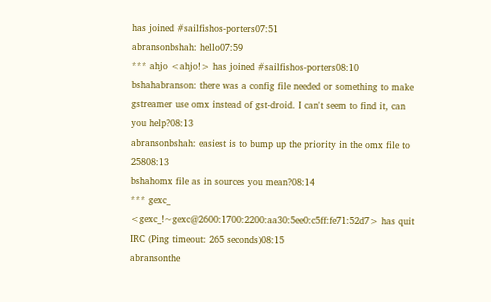has joined #sailfishos-porters07:51
abransonbshah: hello07:59
*** ahjo <ahjo!> has joined #sailfishos-porters08:10
bshahabranson: there was a config file needed or something to make gstreamer use omx instead of gst-droid. I can't seem to find it, can you help?08:13
abransonbshah: easiest is to bump up the priority in the omx file to 25808:13
bshahomx file as in sources you mean?08:14
*** gexc_ <gexc_!~gexc@2600:1700:2200:aa30:5ee0:c5ff:fe71:52d7> has quit IRC (Ping timeout: 265 seconds)08:15
abransonthe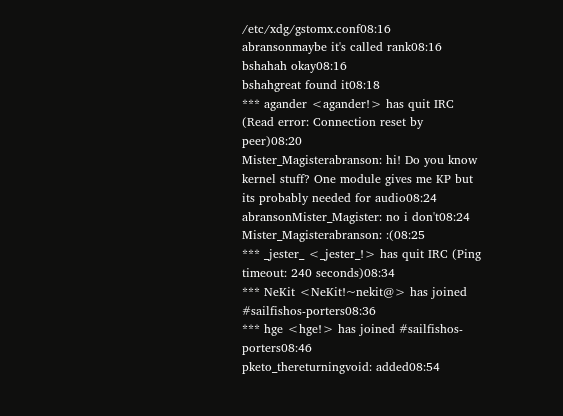/etc/xdg/gstomx.conf08:16
abransonmaybe it's called rank08:16
bshahah okay08:16
bshahgreat found it08:18
*** agander <agander!> has quit IRC (Read error: Connection reset by peer)08:20
Mister_Magisterabranson: hi! Do you know kernel stuff? One module gives me KP but its probably needed for audio08:24
abransonMister_Magister: no i don't08:24
Mister_Magisterabranson: :(08:25
*** _jester_ <_jester_!> has quit IRC (Ping timeout: 240 seconds)08:34
*** NeKit <NeKit!~nekit@> has joined #sailfishos-porters08:36
*** hge <hge!> has joined #sailfishos-porters08:46
pketo_thereturningvoid: added08:54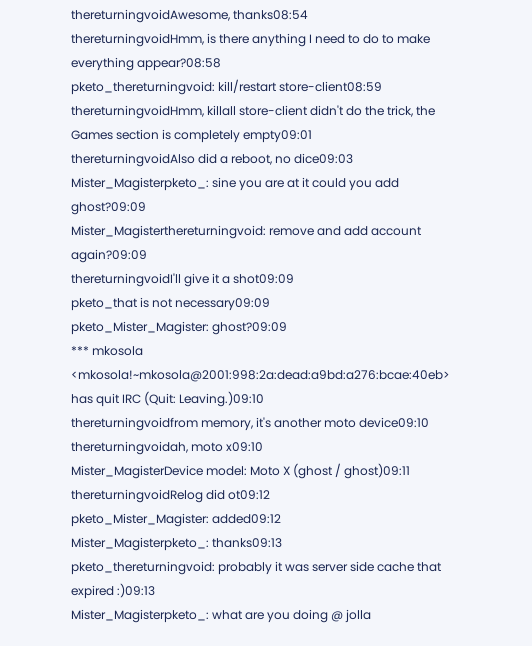thereturningvoidAwesome, thanks08:54
thereturningvoidHmm, is there anything I need to do to make everything appear?08:58
pketo_thereturningvoid: kill/restart store-client08:59
thereturningvoidHmm, killall store-client didn't do the trick, the Games section is completely empty09:01
thereturningvoidAlso did a reboot, no dice09:03
Mister_Magisterpketo_: sine you are at it could you add ghost?09:09
Mister_Magisterthereturningvoid: remove and add account again?09:09
thereturningvoidI'll give it a shot09:09
pketo_that is not necessary09:09
pketo_Mister_Magister: ghost?09:09
*** mkosola <mkosola!~mkosola@2001:998:2a:dead:a9bd:a276:bcae:40eb> has quit IRC (Quit: Leaving.)09:10
thereturningvoidfrom memory, it's another moto device09:10
thereturningvoidah, moto x09:10
Mister_MagisterDevice model: Moto X (ghost / ghost)09:11
thereturningvoidRelog did ot09:12
pketo_Mister_Magister: added09:12
Mister_Magisterpketo_: thanks09:13
pketo_thereturningvoid: probably it was server side cache that expired :)09:13
Mister_Magisterpketo_: what are you doing @ jolla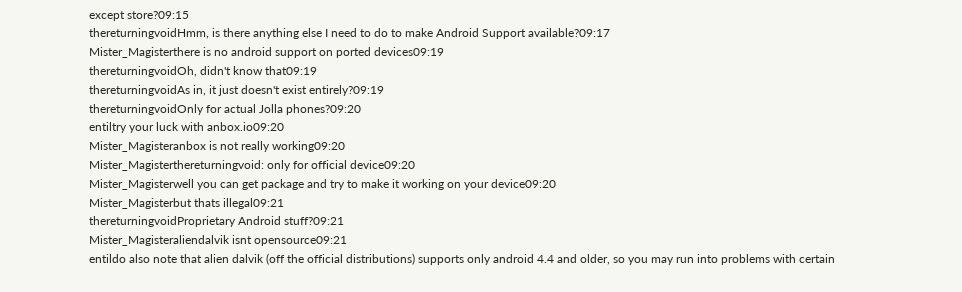except store?09:15
thereturningvoidHmm, is there anything else I need to do to make Android Support available?09:17
Mister_Magisterthere is no android support on ported devices09:19
thereturningvoidOh, didn't know that09:19
thereturningvoidAs in, it just doesn't exist entirely?09:19
thereturningvoidOnly for actual Jolla phones?09:20
entiltry your luck with anbox.io09:20
Mister_Magisteranbox is not really working09:20
Mister_Magisterthereturningvoid: only for official device09:20
Mister_Magisterwell you can get package and try to make it working on your device09:20
Mister_Magisterbut thats illegal09:21
thereturningvoidProprietary Android stuff?09:21
Mister_Magisteraliendalvik isnt opensource09:21
entildo also note that alien dalvik (off the official distributions) supports only android 4.4 and older, so you may run into problems with certain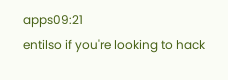apps09:21
entilso if you're looking to hack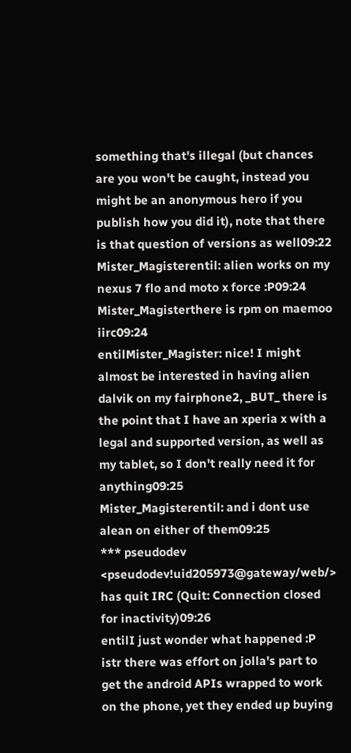something that's illegal (but chances are you won't be caught, instead you might be an anonymous hero if you publish how you did it), note that there is that question of versions as well09:22
Mister_Magisterentil: alien works on my nexus 7 flo and moto x force :P09:24
Mister_Magisterthere is rpm on maemoo iirc09:24
entilMister_Magister: nice! I might almost be interested in having alien dalvik on my fairphone2, _BUT_ there is the point that I have an xperia x with a legal and supported version, as well as my tablet, so I don't really need it for anything09:25
Mister_Magisterentil: and i dont use alean on either of them09:25
*** pseudodev <pseudodev!uid205973@gateway/web/> has quit IRC (Quit: Connection closed for inactivity)09:26
entilI just wonder what happened :P istr there was effort on jolla's part to get the android APIs wrapped to work on the phone, yet they ended up buying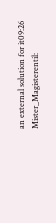an external solution for it09:26
Mister_Magisterentil: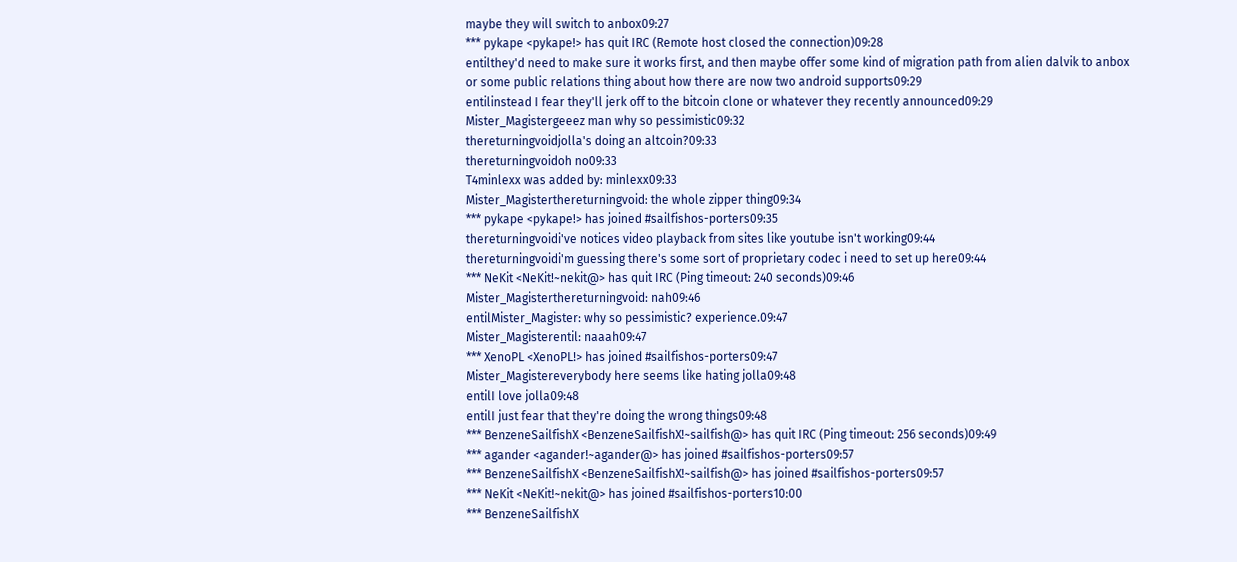maybe they will switch to anbox09:27
*** pykape <pykape!> has quit IRC (Remote host closed the connection)09:28
entilthey'd need to make sure it works first, and then maybe offer some kind of migration path from alien dalvik to anbox or some public relations thing about how there are now two android supports09:29
entilinstead I fear they'll jerk off to the bitcoin clone or whatever they recently announced09:29
Mister_Magistergeeez man why so pessimistic09:32
thereturningvoidjolla's doing an altcoin?09:33
thereturningvoidoh no09:33
T4minlexx was added by: minlexx09:33
Mister_Magisterthereturningvoid: the whole zipper thing09:34
*** pykape <pykape!> has joined #sailfishos-porters09:35
thereturningvoidi've notices video playback from sites like youtube isn't working09:44
thereturningvoidi'm guessing there's some sort of proprietary codec i need to set up here09:44
*** NeKit <NeKit!~nekit@> has quit IRC (Ping timeout: 240 seconds)09:46
Mister_Magisterthereturningvoid: nah09:46
entilMister_Magister: why so pessimistic? experience.09:47
Mister_Magisterentil: naaah09:47
*** XenoPL <XenoPL!> has joined #sailfishos-porters09:47
Mister_Magistereverybody here seems like hating jolla09:48
entilI love jolla09:48
entilI just fear that they're doing the wrong things09:48
*** BenzeneSailfishX <BenzeneSailfishX!~sailfish@> has quit IRC (Ping timeout: 256 seconds)09:49
*** agander <agander!~agander@> has joined #sailfishos-porters09:57
*** BenzeneSailfishX <BenzeneSailfishX!~sailfish@> has joined #sailfishos-porters09:57
*** NeKit <NeKit!~nekit@> has joined #sailfishos-porters10:00
*** BenzeneSailfishX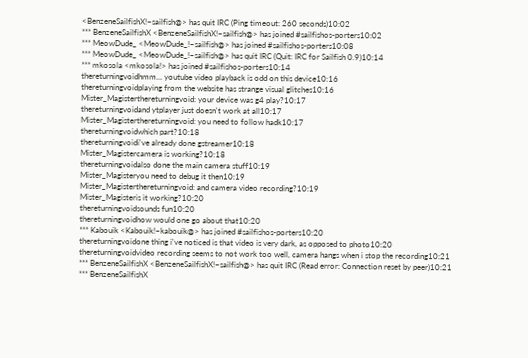<BenzeneSailfishX!~sailfish@> has quit IRC (Ping timeout: 260 seconds)10:02
*** BenzeneSailfishX <BenzeneSailfishX!~sailfish@> has joined #sailfishos-porters10:02
*** MeowDude_ <MeowDude_!~sailfish@> has joined #sailfishos-porters10:08
*** MeowDude_ <MeowDude_!~sailfish@> has quit IRC (Quit: IRC for Sailfish 0.9)10:14
*** mkosola <mkosola!> has joined #sailfishos-porters10:14
thereturningvoidhmm... youtube video playback is odd on this device10:16
thereturningvoidplaying from the website has strange visual glitches10:16
Mister_Magisterthereturningvoid: your device was g4 play?10:17
thereturningvoidand ytplayer just doesn't work at all10:17
Mister_Magisterthereturningvoid: you need to follow hadk10:17
thereturningvoidwhich part?10:18
thereturningvoidi've already done gstreamer10:18
Mister_Magistercamera is working?10:18
thereturningvoidalso done the main camera stuff10:19
Mister_Magisteryou need to debug it then10:19
Mister_Magisterthereturningvoid: and camera video recording?10:19
Mister_Magisteris it working?10:20
thereturningvoidsounds fun10:20
thereturningvoidhow would one go about that10:20
*** Kabouik <Kabouik!~kabouik@> has joined #sailfishos-porters10:20
thereturningvoidone thing i've noticed is that video is very dark, as opposed to photo10:20
thereturningvoidvideo recording seems to not work too well, camera hangs when i stop the recording10:21
*** BenzeneSailfishX <BenzeneSailfishX!~sailfish@> has quit IRC (Read error: Connection reset by peer)10:21
*** BenzeneSailfishX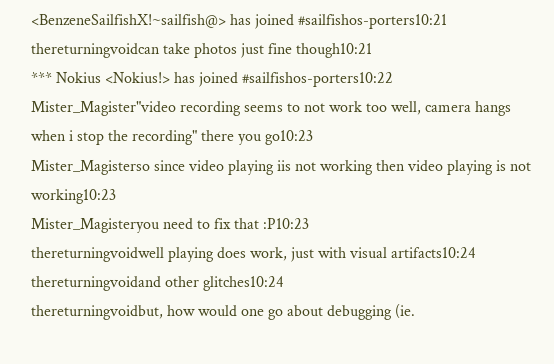<BenzeneSailfishX!~sailfish@> has joined #sailfishos-porters10:21
thereturningvoidcan take photos just fine though10:21
*** Nokius <Nokius!> has joined #sailfishos-porters10:22
Mister_Magister"video recording seems to not work too well, camera hangs when i stop the recording" there you go10:23
Mister_Magisterso since video playing iis not working then video playing is not working10:23
Mister_Magisteryou need to fix that :P10:23
thereturningvoidwell playing does work, just with visual artifacts10:24
thereturningvoidand other glitches10:24
thereturningvoidbut, how would one go about debugging (ie.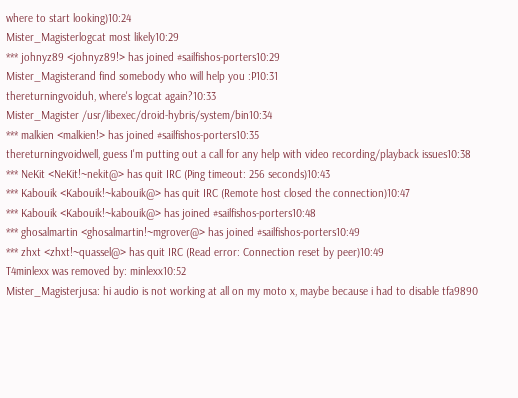where to start looking)10:24
Mister_Magisterlogcat most likely10:29
*** johnyz89 <johnyz89!> has joined #sailfishos-porters10:29
Mister_Magisterand find somebody who will help you :P10:31
thereturningvoiduh, where's logcat again?10:33
Mister_Magister /usr/libexec/droid-hybris/system/bin10:34
*** malkien <malkien!> has joined #sailfishos-porters10:35
thereturningvoidwell, guess I'm putting out a call for any help with video recording/playback issues10:38
*** NeKit <NeKit!~nekit@> has quit IRC (Ping timeout: 256 seconds)10:43
*** Kabouik <Kabouik!~kabouik@> has quit IRC (Remote host closed the connection)10:47
*** Kabouik <Kabouik!~kabouik@> has joined #sailfishos-porters10:48
*** ghosalmartin <ghosalmartin!~mgrover@> has joined #sailfishos-porters10:49
*** zhxt <zhxt!~quassel@> has quit IRC (Read error: Connection reset by peer)10:49
T4minlexx was removed by: minlexx10:52
Mister_Magisterjusa: hi audio is not working at all on my moto x, maybe because i had to disable tfa9890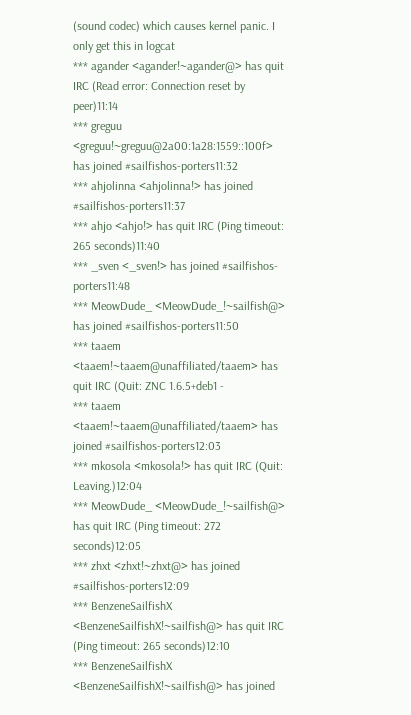(sound codec) which causes kernel panic. I only get this in logcat
*** agander <agander!~agander@> has quit IRC (Read error: Connection reset by peer)11:14
*** greguu <greguu!~greguu@2a00:1a28:1559::100f> has joined #sailfishos-porters11:32
*** ahjolinna <ahjolinna!> has joined #sailfishos-porters11:37
*** ahjo <ahjo!> has quit IRC (Ping timeout: 265 seconds)11:40
*** _sven <_sven!> has joined #sailfishos-porters11:48
*** MeowDude_ <MeowDude_!~sailfish@> has joined #sailfishos-porters11:50
*** taaem <taaem!~taaem@unaffiliated/taaem> has quit IRC (Quit: ZNC 1.6.5+deb1 -
*** taaem <taaem!~taaem@unaffiliated/taaem> has joined #sailfishos-porters12:03
*** mkosola <mkosola!> has quit IRC (Quit: Leaving.)12:04
*** MeowDude_ <MeowDude_!~sailfish@> has quit IRC (Ping timeout: 272 seconds)12:05
*** zhxt <zhxt!~zhxt@> has joined #sailfishos-porters12:09
*** BenzeneSailfishX <BenzeneSailfishX!~sailfish@> has quit IRC (Ping timeout: 265 seconds)12:10
*** BenzeneSailfishX <BenzeneSailfishX!~sailfish@> has joined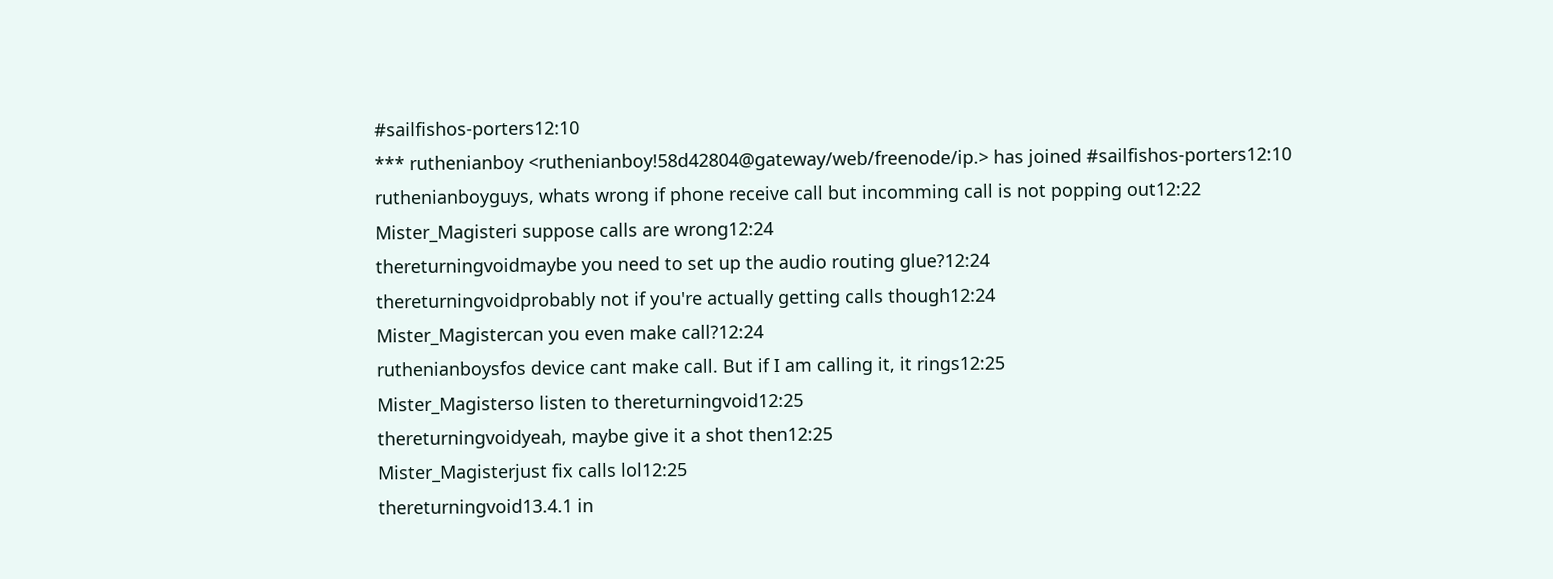#sailfishos-porters12:10
*** ruthenianboy <ruthenianboy!58d42804@gateway/web/freenode/ip.> has joined #sailfishos-porters12:10
ruthenianboyguys, whats wrong if phone receive call but incomming call is not popping out12:22
Mister_Magisteri suppose calls are wrong12:24
thereturningvoidmaybe you need to set up the audio routing glue?12:24
thereturningvoidprobably not if you're actually getting calls though12:24
Mister_Magistercan you even make call?12:24
ruthenianboysfos device cant make call. But if I am calling it, it rings12:25
Mister_Magisterso listen to thereturningvoid12:25
thereturningvoidyeah, maybe give it a shot then12:25
Mister_Magisterjust fix calls lol12:25
thereturningvoid13.4.1 in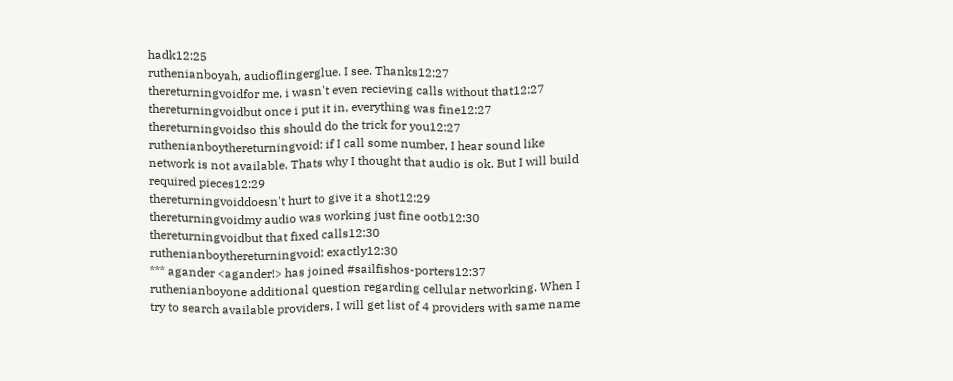hadk12:25
ruthenianboyah, audioflingerglue. I see. Thanks12:27
thereturningvoidfor me, i wasn't even recieving calls without that12:27
thereturningvoidbut once i put it in, everything was fine12:27
thereturningvoidso this should do the trick for you12:27
ruthenianboythereturningvoid: if I call some number, I hear sound like network is not available. Thats why I thought that audio is ok. But I will build required pieces12:29
thereturningvoiddoesn't hurt to give it a shot12:29
thereturningvoidmy audio was working just fine ootb12:30
thereturningvoidbut that fixed calls12:30
ruthenianboythereturningvoid: exactly12:30
*** agander <agander!> has joined #sailfishos-porters12:37
ruthenianboyone additional question regarding cellular networking. When I try to search available providers, I will get list of 4 providers with same name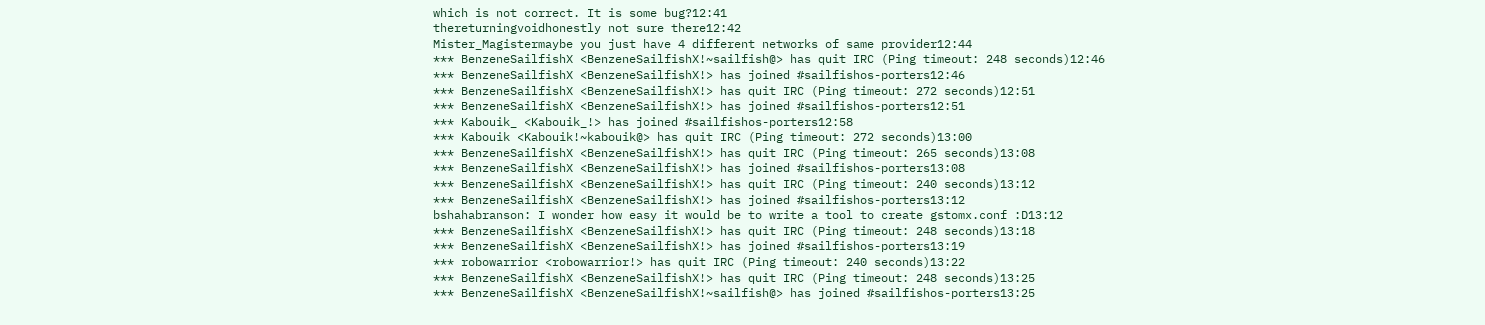which is not correct. It is some bug?12:41
thereturningvoidhonestly not sure there12:42
Mister_Magistermaybe you just have 4 different networks of same provider12:44
*** BenzeneSailfishX <BenzeneSailfishX!~sailfish@> has quit IRC (Ping timeout: 248 seconds)12:46
*** BenzeneSailfishX <BenzeneSailfishX!> has joined #sailfishos-porters12:46
*** BenzeneSailfishX <BenzeneSailfishX!> has quit IRC (Ping timeout: 272 seconds)12:51
*** BenzeneSailfishX <BenzeneSailfishX!> has joined #sailfishos-porters12:51
*** Kabouik_ <Kabouik_!> has joined #sailfishos-porters12:58
*** Kabouik <Kabouik!~kabouik@> has quit IRC (Ping timeout: 272 seconds)13:00
*** BenzeneSailfishX <BenzeneSailfishX!> has quit IRC (Ping timeout: 265 seconds)13:08
*** BenzeneSailfishX <BenzeneSailfishX!> has joined #sailfishos-porters13:08
*** BenzeneSailfishX <BenzeneSailfishX!> has quit IRC (Ping timeout: 240 seconds)13:12
*** BenzeneSailfishX <BenzeneSailfishX!> has joined #sailfishos-porters13:12
bshahabranson: I wonder how easy it would be to write a tool to create gstomx.conf :D13:12
*** BenzeneSailfishX <BenzeneSailfishX!> has quit IRC (Ping timeout: 248 seconds)13:18
*** BenzeneSailfishX <BenzeneSailfishX!> has joined #sailfishos-porters13:19
*** robowarrior <robowarrior!> has quit IRC (Ping timeout: 240 seconds)13:22
*** BenzeneSailfishX <BenzeneSailfishX!> has quit IRC (Ping timeout: 248 seconds)13:25
*** BenzeneSailfishX <BenzeneSailfishX!~sailfish@> has joined #sailfishos-porters13:25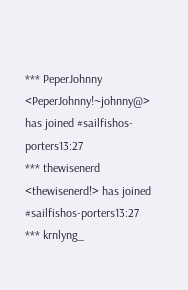*** PeperJohnny <PeperJohnny!~johnny@> has joined #sailfishos-porters13:27
*** thewisenerd <thewisenerd!> has joined #sailfishos-porters13:27
*** krnlyng_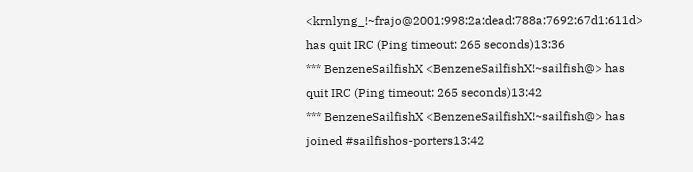<krnlyng_!~frajo@2001:998:2a:dead:788a:7692:67d1:611d> has quit IRC (Ping timeout: 265 seconds)13:36
*** BenzeneSailfishX <BenzeneSailfishX!~sailfish@> has quit IRC (Ping timeout: 265 seconds)13:42
*** BenzeneSailfishX <BenzeneSailfishX!~sailfish@> has joined #sailfishos-porters13:42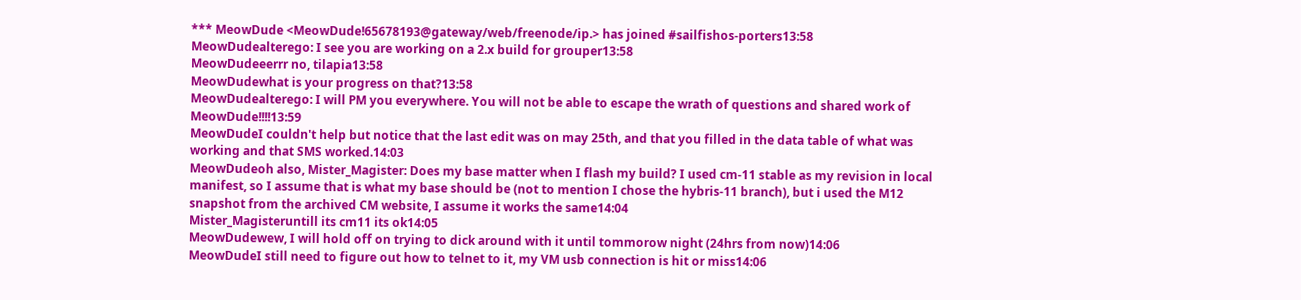*** MeowDude <MeowDude!65678193@gateway/web/freenode/ip.> has joined #sailfishos-porters13:58
MeowDudealterego: I see you are working on a 2.x build for grouper13:58
MeowDudeeerrr no, tilapia13:58
MeowDudewhat is your progress on that?13:58
MeowDudealterego: I will PM you everywhere. You will not be able to escape the wrath of questions and shared work of MeowDude!!!!13:59
MeowDudeI couldn't help but notice that the last edit was on may 25th, and that you filled in the data table of what was working and that SMS worked.14:03
MeowDudeoh also, Mister_Magister: Does my base matter when I flash my build? I used cm-11 stable as my revision in local manifest, so I assume that is what my base should be (not to mention I chose the hybris-11 branch), but i used the M12 snapshot from the archived CM website, I assume it works the same14:04
Mister_Magisteruntill its cm11 its ok14:05
MeowDudewew, I will hold off on trying to dick around with it until tommorow night (24hrs from now)14:06
MeowDudeI still need to figure out how to telnet to it, my VM usb connection is hit or miss14:06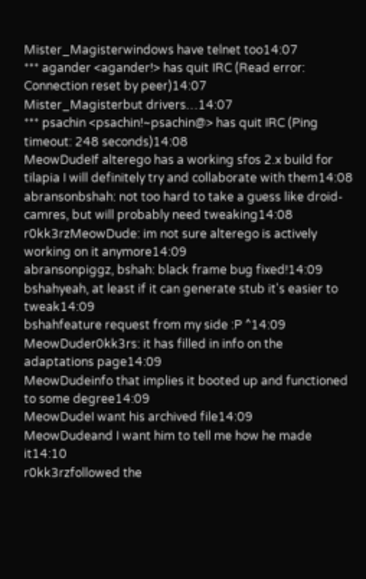Mister_Magisterwindows have telnet too14:07
*** agander <agander!> has quit IRC (Read error: Connection reset by peer)14:07
Mister_Magisterbut drivers…14:07
*** psachin <psachin!~psachin@> has quit IRC (Ping timeout: 248 seconds)14:08
MeowDudeIf alterego has a working sfos 2.x build for tilapia I will definitely try and collaborate with them14:08
abransonbshah: not too hard to take a guess like droid-camres, but will probably need tweaking14:08
r0kk3rzMeowDude: im not sure alterego is actively working on it anymore14:09
abransonpiggz, bshah: black frame bug fixed!14:09
bshahyeah, at least if it can generate stub it's easier to tweak14:09
bshahfeature request from my side :P ^14:09
MeowDuder0kk3rs: it has filled in info on the adaptations page14:09
MeowDudeinfo that implies it booted up and functioned to some degree14:09
MeowDudeI want his archived file14:09
MeowDudeand I want him to tell me how he made it14:10
r0kk3rzfollowed the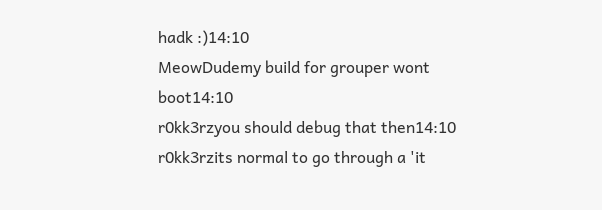hadk :)14:10
MeowDudemy build for grouper wont boot14:10
r0kk3rzyou should debug that then14:10
r0kk3rzits normal to go through a 'it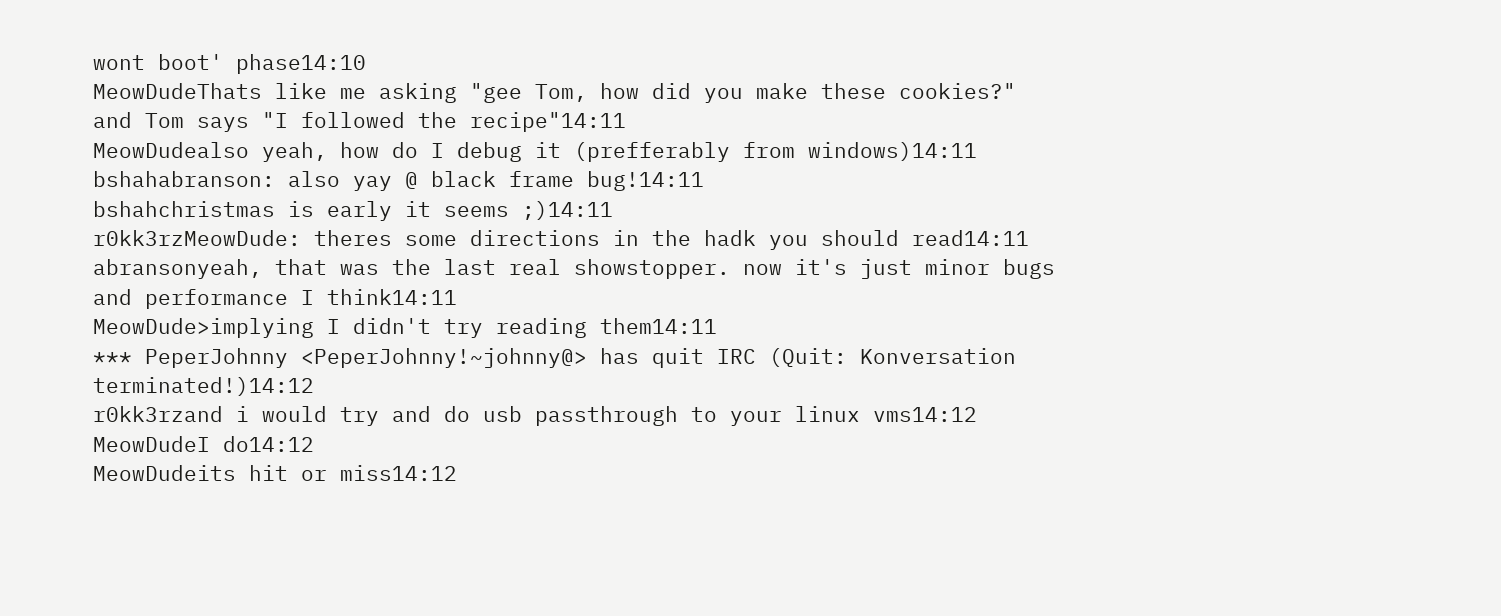wont boot' phase14:10
MeowDudeThats like me asking "gee Tom, how did you make these cookies?" and Tom says "I followed the recipe"14:11
MeowDudealso yeah, how do I debug it (prefferably from windows)14:11
bshahabranson: also yay @ black frame bug!14:11
bshahchristmas is early it seems ;)14:11
r0kk3rzMeowDude: theres some directions in the hadk you should read14:11
abransonyeah, that was the last real showstopper. now it's just minor bugs and performance I think14:11
MeowDude>implying I didn't try reading them14:11
*** PeperJohnny <PeperJohnny!~johnny@> has quit IRC (Quit: Konversation terminated!)14:12
r0kk3rzand i would try and do usb passthrough to your linux vms14:12
MeowDudeI do14:12
MeowDudeits hit or miss14:12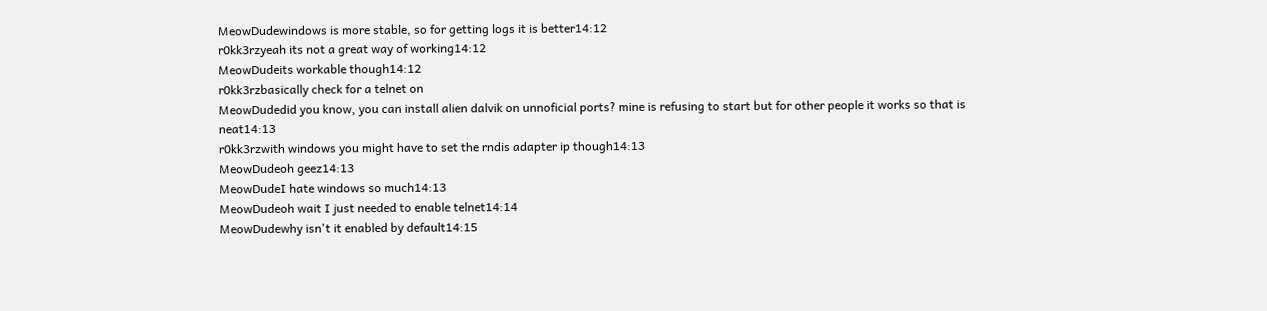MeowDudewindows is more stable, so for getting logs it is better14:12
r0kk3rzyeah its not a great way of working14:12
MeowDudeits workable though14:12
r0kk3rzbasically check for a telnet on
MeowDudedid you know, you can install alien dalvik on unnoficial ports? mine is refusing to start but for other people it works so that is neat14:13
r0kk3rzwith windows you might have to set the rndis adapter ip though14:13
MeowDudeoh geez14:13
MeowDudeI hate windows so much14:13
MeowDudeoh wait I just needed to enable telnet14:14
MeowDudewhy isn't it enabled by default14:15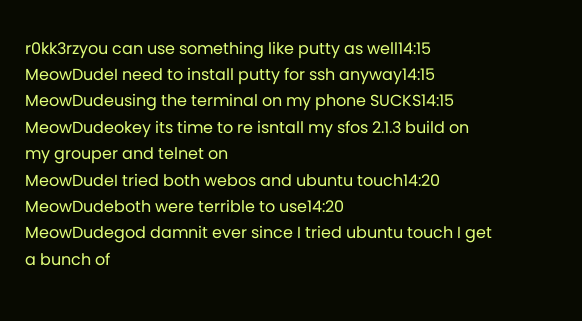r0kk3rzyou can use something like putty as well14:15
MeowDudeI need to install putty for ssh anyway14:15
MeowDudeusing the terminal on my phone SUCKS14:15
MeowDudeokey its time to re isntall my sfos 2.1.3 build on my grouper and telnet on
MeowDudeI tried both webos and ubuntu touch14:20
MeowDudeboth were terrible to use14:20
MeowDudegod damnit ever since I tried ubuntu touch I get a bunch of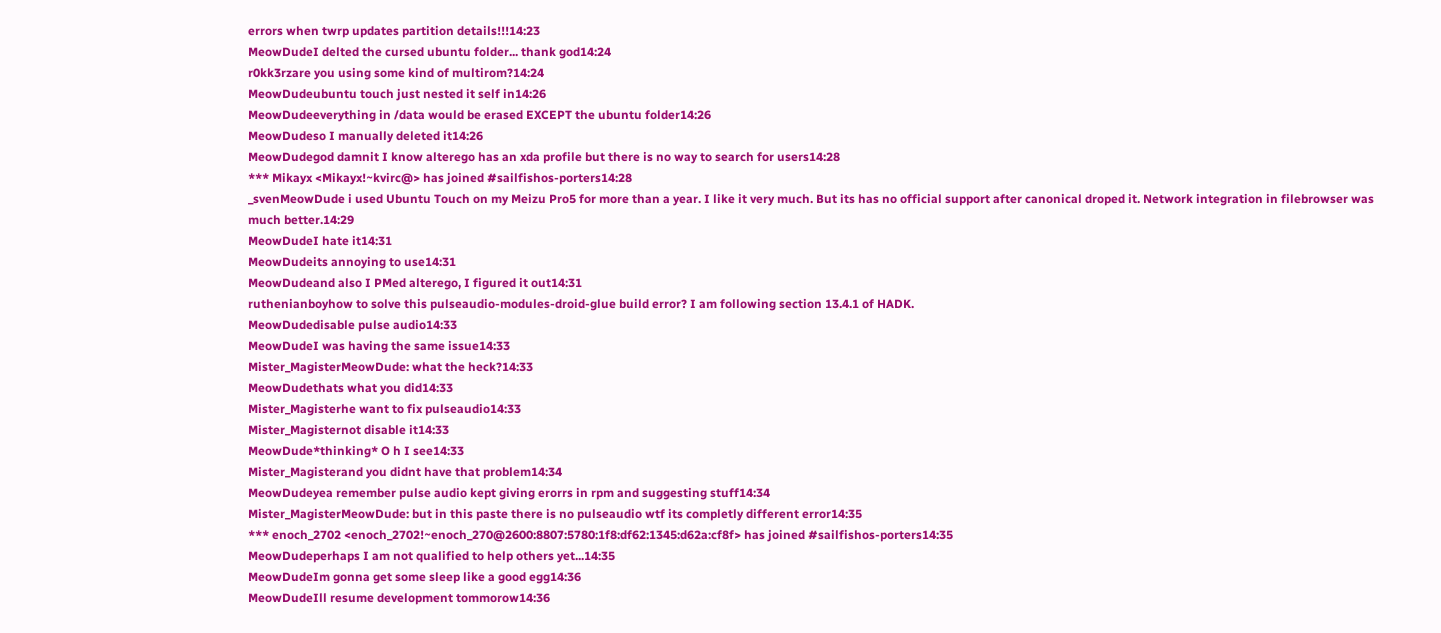errors when twrp updates partition details!!!14:23
MeowDudeI delted the cursed ubuntu folder... thank god14:24
r0kk3rzare you using some kind of multirom?14:24
MeowDudeubuntu touch just nested it self in14:26
MeowDudeeverything in /data would be erased EXCEPT the ubuntu folder14:26
MeowDudeso I manually deleted it14:26
MeowDudegod damnit I know alterego has an xda profile but there is no way to search for users14:28
*** Mikayx <Mikayx!~kvirc@> has joined #sailfishos-porters14:28
_svenMeowDude i used Ubuntu Touch on my Meizu Pro5 for more than a year. I like it very much. But its has no official support after canonical droped it. Network integration in filebrowser was much better.14:29
MeowDudeI hate it14:31
MeowDudeits annoying to use14:31
MeowDudeand also I PMed alterego, I figured it out14:31
ruthenianboyhow to solve this pulseaudio-modules-droid-glue build error? I am following section 13.4.1 of HADK.
MeowDudedisable pulse audio14:33
MeowDudeI was having the same issue14:33
Mister_MagisterMeowDude: what the heck?14:33
MeowDudethats what you did14:33
Mister_Magisterhe want to fix pulseaudio14:33
Mister_Magisternot disable it14:33
MeowDude*thinking* O h I see14:33
Mister_Magisterand you didnt have that problem14:34
MeowDudeyea remember pulse audio kept giving erorrs in rpm and suggesting stuff14:34
Mister_MagisterMeowDude: but in this paste there is no pulseaudio wtf its completly different error14:35
*** enoch_2702 <enoch_2702!~enoch_270@2600:8807:5780:1f8:df62:1345:d62a:cf8f> has joined #sailfishos-porters14:35
MeowDudeperhaps I am not qualified to help others yet...14:35
MeowDudeIm gonna get some sleep like a good egg14:36
MeowDudeIll resume development tommorow14:36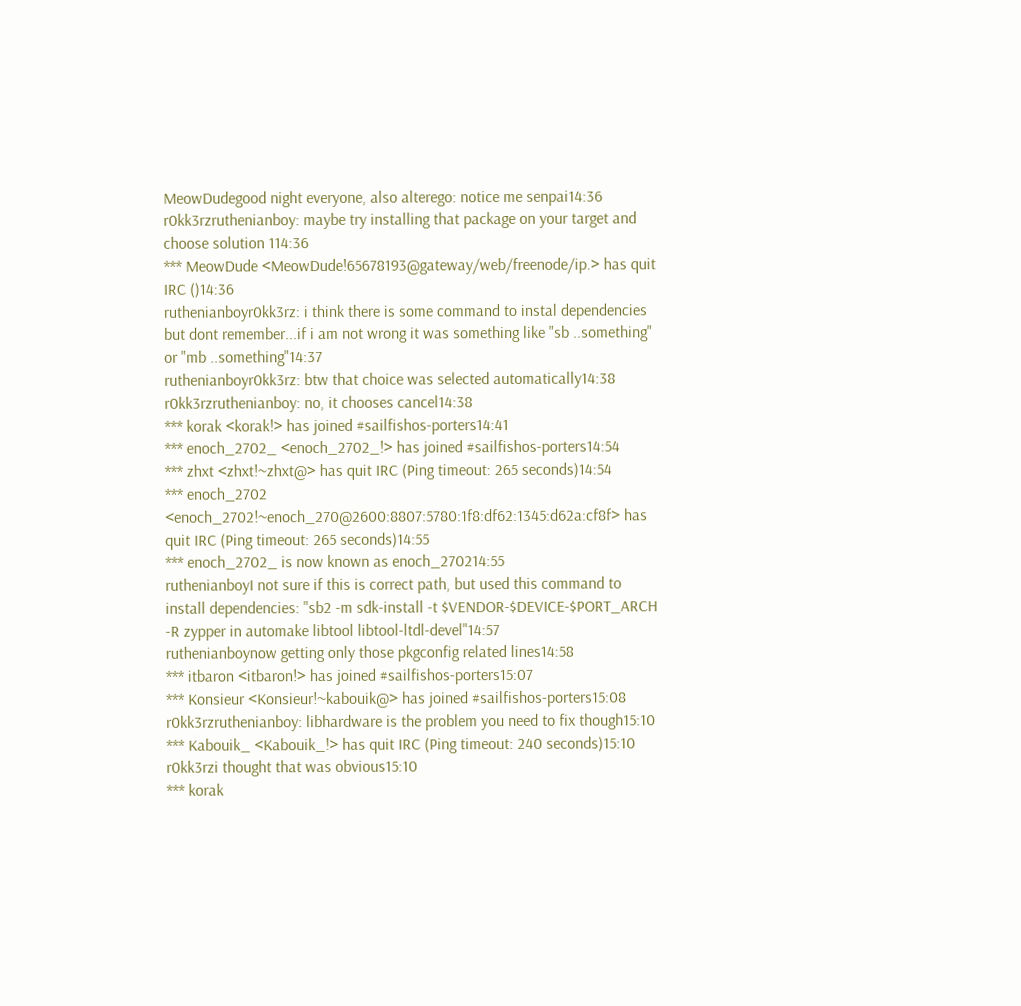MeowDudegood night everyone, also alterego: notice me senpai14:36
r0kk3rzruthenianboy: maybe try installing that package on your target and choose solution 114:36
*** MeowDude <MeowDude!65678193@gateway/web/freenode/ip.> has quit IRC ()14:36
ruthenianboyr0kk3rz: i think there is some command to instal dependencies but dont remember...if i am not wrong it was something like "sb ..something" or "mb ..something"14:37
ruthenianboyr0kk3rz: btw that choice was selected automatically14:38
r0kk3rzruthenianboy: no, it chooses cancel14:38
*** korak <korak!> has joined #sailfishos-porters14:41
*** enoch_2702_ <enoch_2702_!> has joined #sailfishos-porters14:54
*** zhxt <zhxt!~zhxt@> has quit IRC (Ping timeout: 265 seconds)14:54
*** enoch_2702 <enoch_2702!~enoch_270@2600:8807:5780:1f8:df62:1345:d62a:cf8f> has quit IRC (Ping timeout: 265 seconds)14:55
*** enoch_2702_ is now known as enoch_270214:55
ruthenianboyI not sure if this is correct path, but used this command to install dependencies: "sb2 -m sdk-install -t $VENDOR-$DEVICE-$PORT_ARCH -R zypper in automake libtool libtool-ltdl-devel"14:57
ruthenianboynow getting only those pkgconfig related lines14:58
*** itbaron <itbaron!> has joined #sailfishos-porters15:07
*** Konsieur <Konsieur!~kabouik@> has joined #sailfishos-porters15:08
r0kk3rzruthenianboy: libhardware is the problem you need to fix though15:10
*** Kabouik_ <Kabouik_!> has quit IRC (Ping timeout: 240 seconds)15:10
r0kk3rzi thought that was obvious15:10
*** korak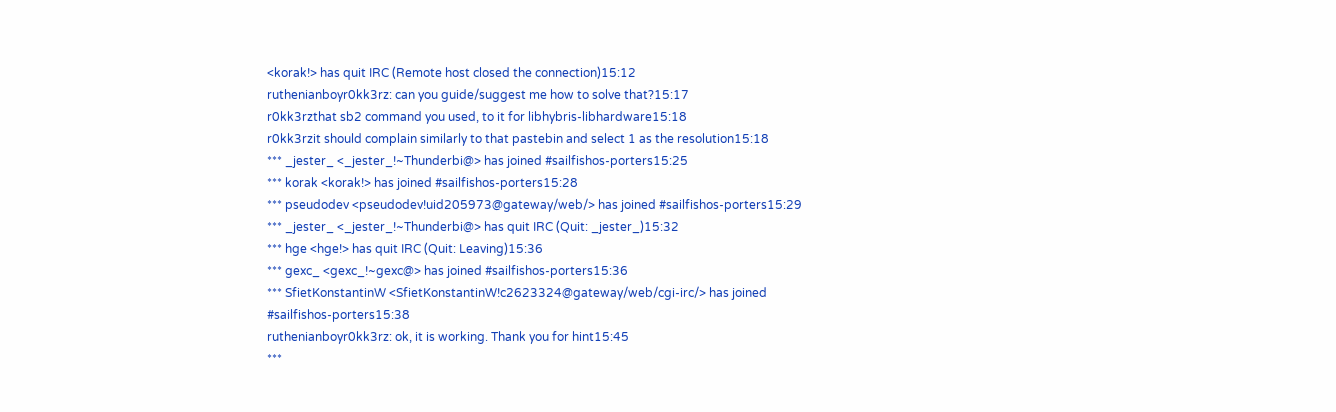<korak!> has quit IRC (Remote host closed the connection)15:12
ruthenianboyr0kk3rz: can you guide/suggest me how to solve that?15:17
r0kk3rzthat sb2 command you used, to it for libhybris-libhardware15:18
r0kk3rzit should complain similarly to that pastebin and select 1 as the resolution15:18
*** _jester_ <_jester_!~Thunderbi@> has joined #sailfishos-porters15:25
*** korak <korak!> has joined #sailfishos-porters15:28
*** pseudodev <pseudodev!uid205973@gateway/web/> has joined #sailfishos-porters15:29
*** _jester_ <_jester_!~Thunderbi@> has quit IRC (Quit: _jester_)15:32
*** hge <hge!> has quit IRC (Quit: Leaving)15:36
*** gexc_ <gexc_!~gexc@> has joined #sailfishos-porters15:36
*** SfietKonstantinW <SfietKonstantinW!c2623324@gateway/web/cgi-irc/> has joined #sailfishos-porters15:38
ruthenianboyr0kk3rz: ok, it is working. Thank you for hint15:45
***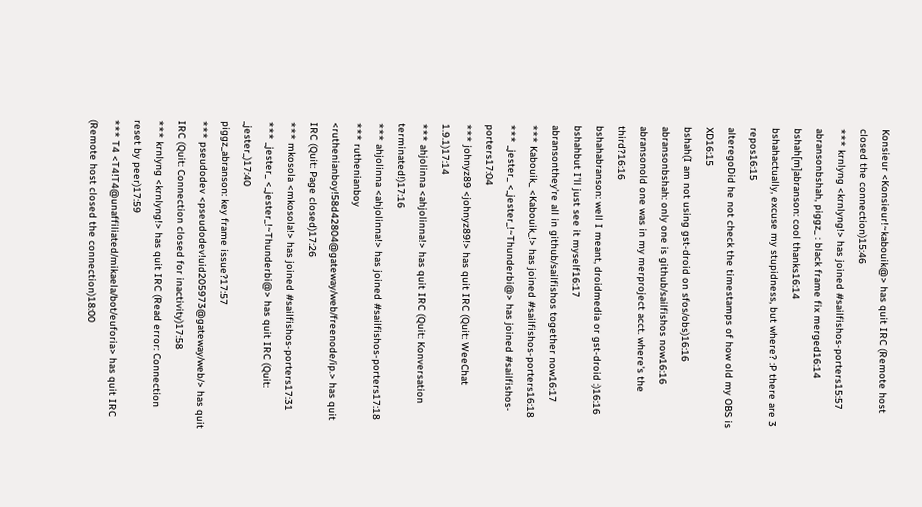Konsieur <Konsieur!~kabouik@> has quit IRC (Remote host closed the connection)15:46
*** krnlyng <krnlyng!> has joined #sailfishos-porters15:57
abransonbshah, piggz_ : black frame fix merged16:14
bshah[m]abranson: cool thanks16:14
bshahactually, excuse my stupidness, but where? :P there are 3 repos16:15
alteregoDid he not check the timestamps of how old my OBS is XD16:15
bshah(I am not using gst-droid on sfos/obs)16:16
abransonbshah: only one is github/sailfishos now16:16
abransonold one was in my merproject acct. where's the third?16:16
bshahabranson: well I meant, droidmedia or gst-droid :)16:16
bshahbut I'll just see it myself16:17
abransonthey're all in github/sailfishos together now16:17
*** Kabouik_ <Kabouik_!> has joined #sailfishos-porters16:18
*** _jester_ <_jester_!~Thunderbi@> has joined #sailfishos-porters17:04
*** johnyz89 <johnyz89!> has quit IRC (Quit: WeeChat 1.9.1)17:14
*** ahjolinna <ahjolinna!> has quit IRC (Quit: Konversation terminated!)17:16
*** ahjolinna <ahjolinna!> has joined #sailfishos-porters17:18
*** ruthenianboy <ruthenianboy!58d42804@gateway/web/freenode/ip.> has quit IRC (Quit: Page closed)17:26
*** mkosola <mkosola!> has joined #sailfishos-porters17:31
*** _jester_ <_jester_!~Thunderbi@> has quit IRC (Quit: _jester_)17:40
piggz_abranson: key frame issue?17:57
*** pseudodev <pseudodev!uid205973@gateway/web/> has quit IRC (Quit: Connection closed for inactivity)17:58
*** krnlyng <krnlyng!> has quit IRC (Read error: Connection reset by peer)17:59
*** T4 <T4!T4@unaffiliated/mikaela/bot/euforia> has quit IRC (Remote host closed the connection)18:00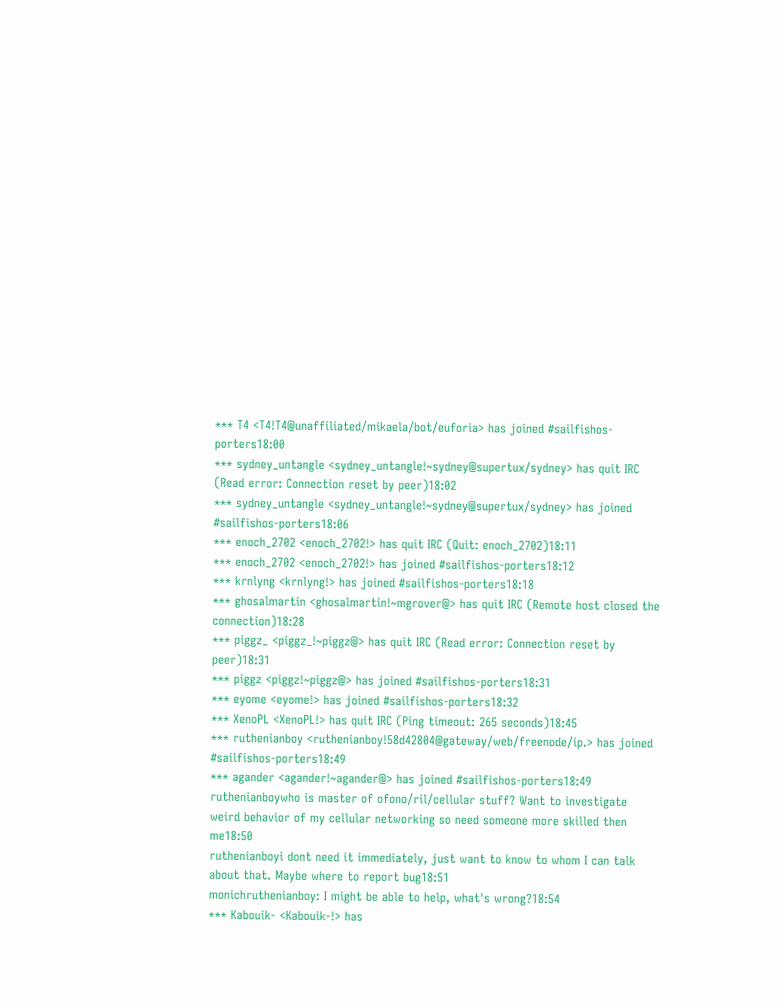*** T4 <T4!T4@unaffiliated/mikaela/bot/euforia> has joined #sailfishos-porters18:00
*** sydney_untangle <sydney_untangle!~sydney@supertux/sydney> has quit IRC (Read error: Connection reset by peer)18:02
*** sydney_untangle <sydney_untangle!~sydney@supertux/sydney> has joined #sailfishos-porters18:06
*** enoch_2702 <enoch_2702!> has quit IRC (Quit: enoch_2702)18:11
*** enoch_2702 <enoch_2702!> has joined #sailfishos-porters18:12
*** krnlyng <krnlyng!> has joined #sailfishos-porters18:18
*** ghosalmartin <ghosalmartin!~mgrover@> has quit IRC (Remote host closed the connection)18:28
*** piggz_ <piggz_!~piggz@> has quit IRC (Read error: Connection reset by peer)18:31
*** piggz <piggz!~piggz@> has joined #sailfishos-porters18:31
*** eyome <eyome!> has joined #sailfishos-porters18:32
*** XenoPL <XenoPL!> has quit IRC (Ping timeout: 265 seconds)18:45
*** ruthenianboy <ruthenianboy!58d42804@gateway/web/freenode/ip.> has joined #sailfishos-porters18:49
*** agander <agander!~agander@> has joined #sailfishos-porters18:49
ruthenianboywho is master of ofono/ril/cellular stuff? Want to investigate weird behavior of my cellular networking so need someone more skilled then me18:50
ruthenianboyi dont need it immediately, just want to know to whom I can talk about that. Maybe where to report bug18:51
monichruthenianboy: I might be able to help, what's wrong?18:54
*** Kabouik- <Kabouik-!> has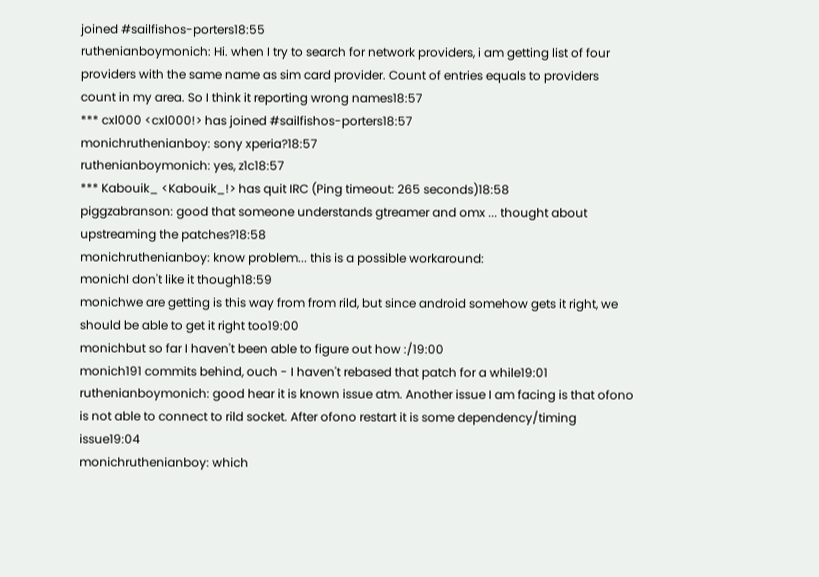joined #sailfishos-porters18:55
ruthenianboymonich: Hi. when I try to search for network providers, i am getting list of four providers with the same name as sim card provider. Count of entries equals to providers count in my area. So I think it reporting wrong names18:57
*** cxl000 <cxl000!> has joined #sailfishos-porters18:57
monichruthenianboy: sony xperia?18:57
ruthenianboymonich: yes, z1c18:57
*** Kabouik_ <Kabouik_!> has quit IRC (Ping timeout: 265 seconds)18:58
piggzabranson: good that someone understands gtreamer and omx ... thought about upstreaming the patches?18:58
monichruthenianboy: know problem... this is a possible workaround:
monichI don't like it though18:59
monichwe are getting is this way from from rild, but since android somehow gets it right, we should be able to get it right too19:00
monichbut so far I haven't been able to figure out how :/19:00
monich191 commits behind, ouch - I haven't rebased that patch for a while19:01
ruthenianboymonich: good hear it is known issue atm. Another issue I am facing is that ofono is not able to connect to rild socket. After ofono restart it is some dependency/timing issue19:04
monichruthenianboy: which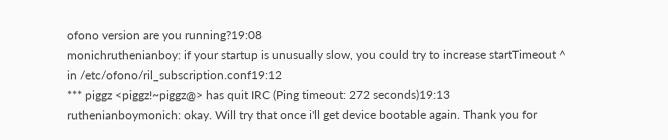ofono version are you running?19:08
monichruthenianboy: if your startup is unusually slow, you could try to increase startTimeout ^ in /etc/ofono/ril_subscription.conf19:12
*** piggz <piggz!~piggz@> has quit IRC (Ping timeout: 272 seconds)19:13
ruthenianboymonich: okay. Will try that once i'll get device bootable again. Thank you for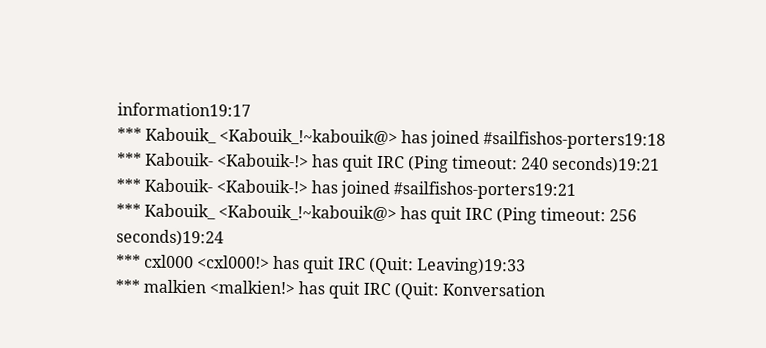information19:17
*** Kabouik_ <Kabouik_!~kabouik@> has joined #sailfishos-porters19:18
*** Kabouik- <Kabouik-!> has quit IRC (Ping timeout: 240 seconds)19:21
*** Kabouik- <Kabouik-!> has joined #sailfishos-porters19:21
*** Kabouik_ <Kabouik_!~kabouik@> has quit IRC (Ping timeout: 256 seconds)19:24
*** cxl000 <cxl000!> has quit IRC (Quit: Leaving)19:33
*** malkien <malkien!> has quit IRC (Quit: Konversation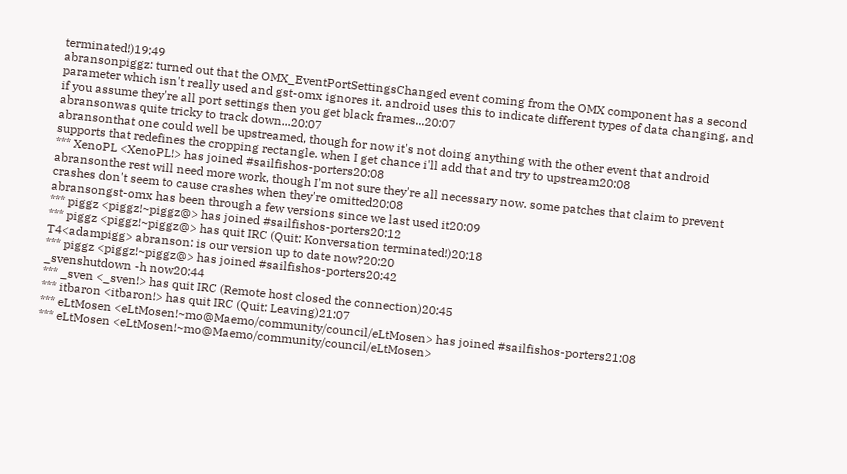terminated!)19:49
abransonpiggz: turned out that the OMX_EventPortSettingsChanged event coming from the OMX component has a second parameter which isn't really used and gst-omx ignores it. android uses this to indicate different types of data changing, and if you assume they're all port settings then you get black frames...20:07
abransonwas quite tricky to track down...20:07
abransonthat one could well be upstreamed, though for now it's not doing anything with the other event that android supports that redefines the cropping rectangle. when I get chance i'll add that and try to upstream20:08
*** XenoPL <XenoPL!> has joined #sailfishos-porters20:08
abransonthe rest will need more work, though I'm not sure they're all necessary now. some patches that claim to prevent crashes don't seem to cause crashes when they're omitted20:08
abransongst-omx has been through a few versions since we last used it20:09
*** piggz <piggz!~piggz@> has joined #sailfishos-porters20:12
*** piggz <piggz!~piggz@> has quit IRC (Quit: Konversation terminated!)20:18
T4<adampigg> abranson: is our version up to date now?20:20
*** piggz <piggz!~piggz@> has joined #sailfishos-porters20:42
_svenshutdown -h now20:44
*** _sven <_sven!> has quit IRC (Remote host closed the connection)20:45
*** itbaron <itbaron!> has quit IRC (Quit: Leaving)21:07
*** eLtMosen <eLtMosen!~mo@Maemo/community/council/eLtMosen> has joined #sailfishos-porters21:08
*** eLtMosen <eLtMosen!~mo@Maemo/community/council/eLtMosen>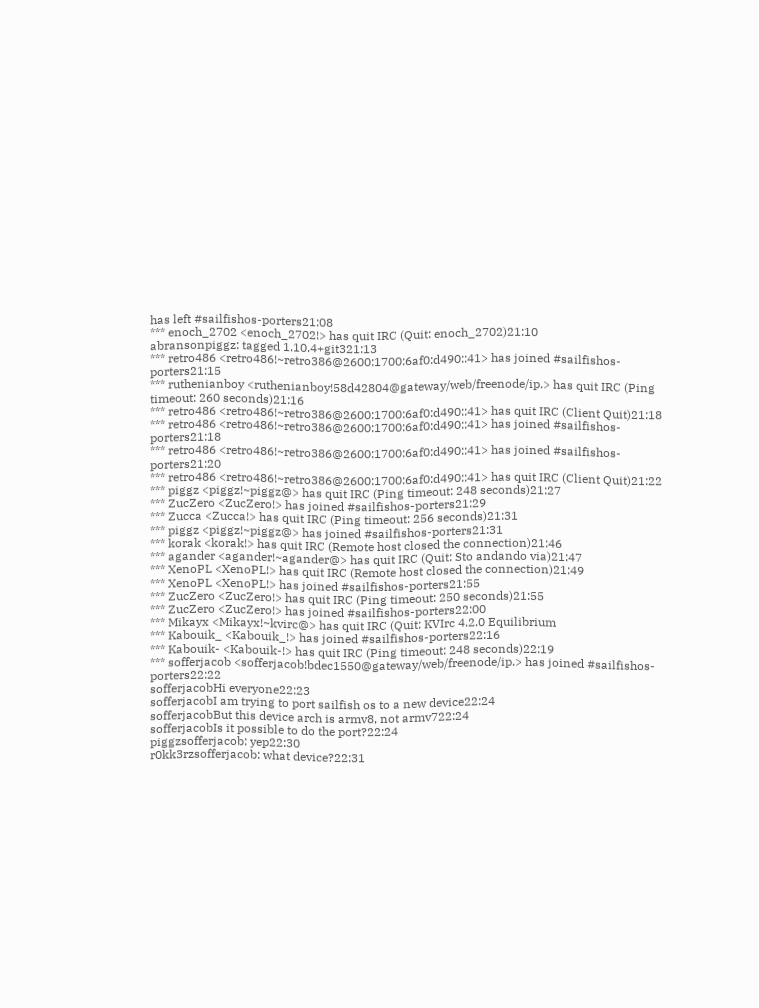has left #sailfishos-porters21:08
*** enoch_2702 <enoch_2702!> has quit IRC (Quit: enoch_2702)21:10
abransonpiggz: tagged 1.10.4+git321:13
*** retro486 <retro486!~retro386@2600:1700:6af0:d490::41> has joined #sailfishos-porters21:15
*** ruthenianboy <ruthenianboy!58d42804@gateway/web/freenode/ip.> has quit IRC (Ping timeout: 260 seconds)21:16
*** retro486 <retro486!~retro386@2600:1700:6af0:d490::41> has quit IRC (Client Quit)21:18
*** retro486 <retro486!~retro386@2600:1700:6af0:d490::41> has joined #sailfishos-porters21:18
*** retro486 <retro486!~retro386@2600:1700:6af0:d490::41> has joined #sailfishos-porters21:20
*** retro486 <retro486!~retro386@2600:1700:6af0:d490::41> has quit IRC (Client Quit)21:22
*** piggz <piggz!~piggz@> has quit IRC (Ping timeout: 248 seconds)21:27
*** ZucZero <ZucZero!> has joined #sailfishos-porters21:29
*** Zucca <Zucca!> has quit IRC (Ping timeout: 256 seconds)21:31
*** piggz <piggz!~piggz@> has joined #sailfishos-porters21:31
*** korak <korak!> has quit IRC (Remote host closed the connection)21:46
*** agander <agander!~agander@> has quit IRC (Quit: Sto andando via)21:47
*** XenoPL <XenoPL!> has quit IRC (Remote host closed the connection)21:49
*** XenoPL <XenoPL!> has joined #sailfishos-porters21:55
*** ZucZero <ZucZero!> has quit IRC (Ping timeout: 250 seconds)21:55
*** ZucZero <ZucZero!> has joined #sailfishos-porters22:00
*** Mikayx <Mikayx!~kvirc@> has quit IRC (Quit: KVIrc 4.2.0 Equilibrium
*** Kabouik_ <Kabouik_!> has joined #sailfishos-porters22:16
*** Kabouik- <Kabouik-!> has quit IRC (Ping timeout: 248 seconds)22:19
*** sofferjacob <sofferjacob!bdec1550@gateway/web/freenode/ip.> has joined #sailfishos-porters22:22
sofferjacobHi everyone22:23
sofferjacobI am trying to port sailfish os to a new device22:24
sofferjacobBut this device arch is armv8, not armv722:24
sofferjacobIs it possible to do the port?22:24
piggzsofferjacob: yep22:30
r0kk3rzsofferjacob: what device?22:31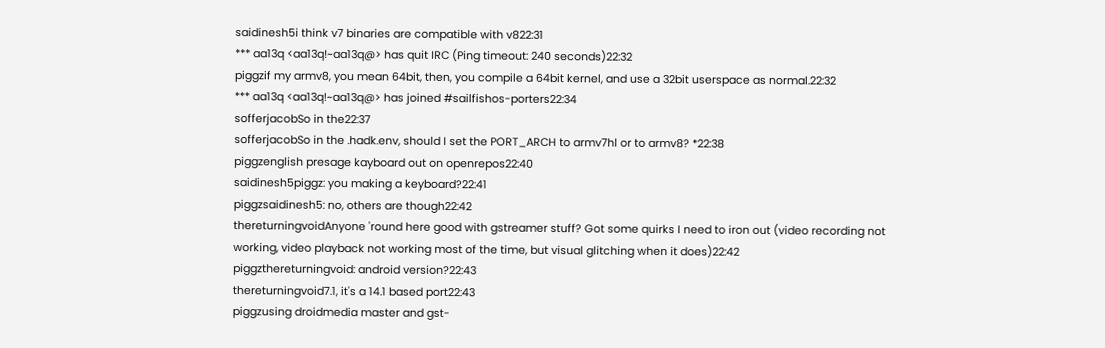saidinesh5i think v7 binaries are compatible with v822:31
*** aa13q <aa13q!~aa13q@> has quit IRC (Ping timeout: 240 seconds)22:32
piggzif my armv8, you mean 64bit, then, you compile a 64bit kernel, and use a 32bit userspace as normal.22:32
*** aa13q <aa13q!~aa13q@> has joined #sailfishos-porters22:34
sofferjacobSo in the22:37
sofferjacobSo in the .hadk.env, should I set the PORT_ARCH to armv7hl or to armv8? *22:38
piggzenglish presage kayboard out on openrepos22:40
saidinesh5piggz: you making a keyboard?22:41
piggzsaidinesh5: no, others are though22:42
thereturningvoidAnyone 'round here good with gstreamer stuff? Got some quirks I need to iron out (video recording not working, video playback not working most of the time, but visual glitching when it does)22:42
piggzthereturningvoid: android version?22:43
thereturningvoid7.1, it's a 14.1 based port22:43
piggzusing droidmedia master and gst-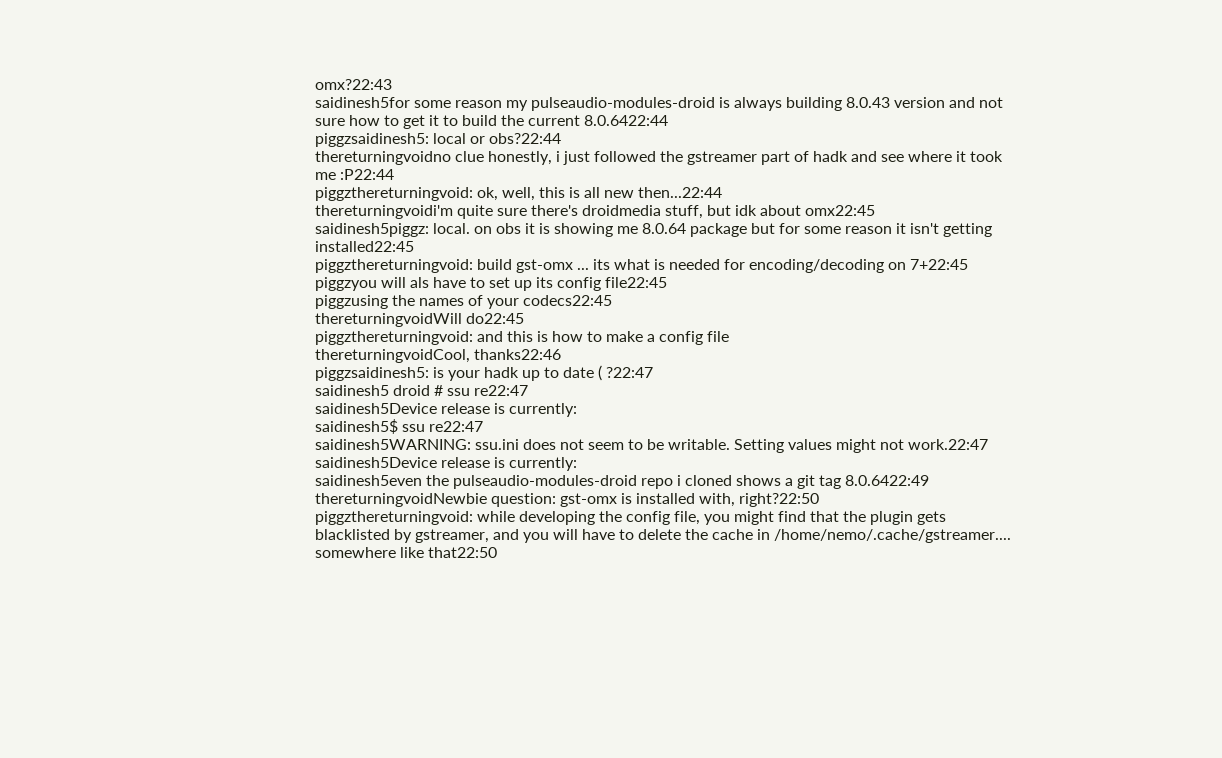omx?22:43
saidinesh5for some reason my pulseaudio-modules-droid is always building 8.0.43 version and not sure how to get it to build the current 8.0.6422:44
piggzsaidinesh5: local or obs?22:44
thereturningvoidno clue honestly, i just followed the gstreamer part of hadk and see where it took me :P22:44
piggzthereturningvoid: ok, well, this is all new then...22:44
thereturningvoidi'm quite sure there's droidmedia stuff, but idk about omx22:45
saidinesh5piggz: local. on obs it is showing me 8.0.64 package but for some reason it isn't getting installed22:45
piggzthereturningvoid: build gst-omx ... its what is needed for encoding/decoding on 7+22:45
piggzyou will als have to set up its config file22:45
piggzusing the names of your codecs22:45
thereturningvoidWill do22:45
piggzthereturningvoid: and this is how to make a config file
thereturningvoidCool, thanks22:46
piggzsaidinesh5: is your hadk up to date ( ?22:47
saidinesh5 droid # ssu re22:47
saidinesh5Device release is currently:
saidinesh5$ ssu re22:47
saidinesh5WARNING: ssu.ini does not seem to be writable. Setting values might not work.22:47
saidinesh5Device release is currently:
saidinesh5even the pulseaudio-modules-droid repo i cloned shows a git tag 8.0.6422:49
thereturningvoidNewbie question: gst-omx is installed with, right?22:50
piggzthereturningvoid: while developing the config file, you might find that the plugin gets blacklisted by gstreamer, and you will have to delete the cache in /home/nemo/.cache/gstreamer.... somewhere like that22:50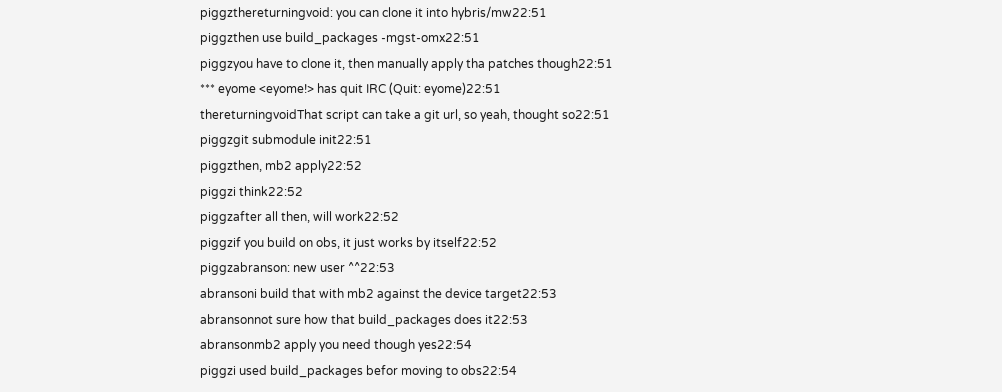piggzthereturningvoid: you can clone it into hybris/mw22:51
piggzthen use build_packages -mgst-omx22:51
piggzyou have to clone it, then manually apply tha patches though22:51
*** eyome <eyome!> has quit IRC (Quit: eyome)22:51
thereturningvoidThat script can take a git url, so yeah, thought so22:51
piggzgit submodule init22:51
piggzthen, mb2 apply22:52
piggzi think22:52
piggzafter all then, will work22:52
piggzif you build on obs, it just works by itself22:52
piggzabranson: new user ^^22:53
abransoni build that with mb2 against the device target22:53
abransonnot sure how that build_packages does it22:53
abransonmb2 apply you need though yes22:54
piggzi used build_packages befor moving to obs22:54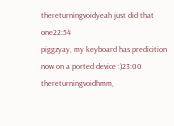thereturningvoidyeah just did that one22:54
piggzyay, my keyboard has predicition now on a ported device :)23:00
thereturningvoidhmm,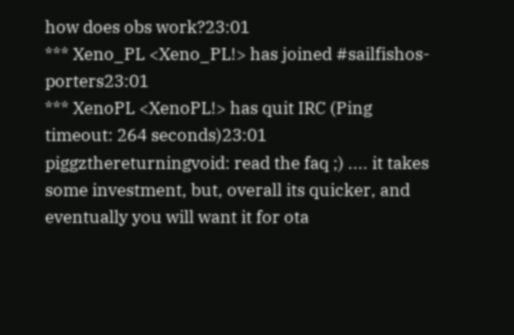how does obs work?23:01
*** Xeno_PL <Xeno_PL!> has joined #sailfishos-porters23:01
*** XenoPL <XenoPL!> has quit IRC (Ping timeout: 264 seconds)23:01
piggzthereturningvoid: read the faq ;) .... it takes some investment, but, overall its quicker, and eventually you will want it for ota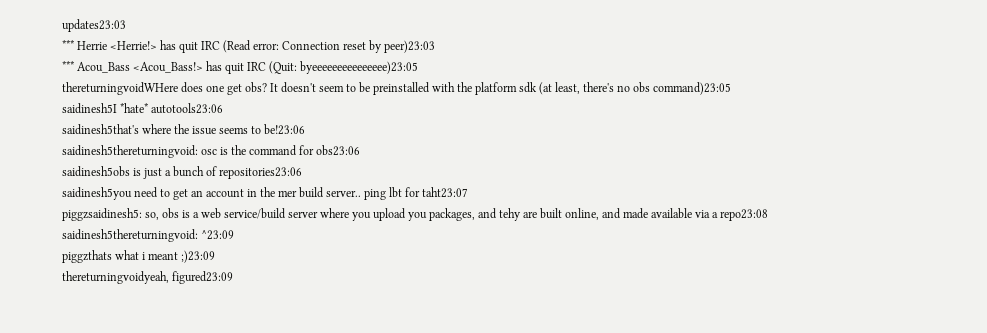updates23:03
*** Herrie <Herrie!> has quit IRC (Read error: Connection reset by peer)23:03
*** Acou_Bass <Acou_Bass!> has quit IRC (Quit: byeeeeeeeeeeeeeee)23:05
thereturningvoidWHere does one get obs? It doesn't seem to be preinstalled with the platform sdk (at least, there's no obs command)23:05
saidinesh5I *hate* autotools23:06
saidinesh5that's where the issue seems to be!23:06
saidinesh5thereturningvoid: osc is the command for obs23:06
saidinesh5obs is just a bunch of repositories23:06
saidinesh5you need to get an account in the mer build server.. ping lbt for taht23:07
piggzsaidinesh5: so, obs is a web service/build server where you upload you packages, and tehy are built online, and made available via a repo23:08
saidinesh5thereturningvoid: ^23:09
piggzthats what i meant ;)23:09
thereturningvoidyeah, figured23:09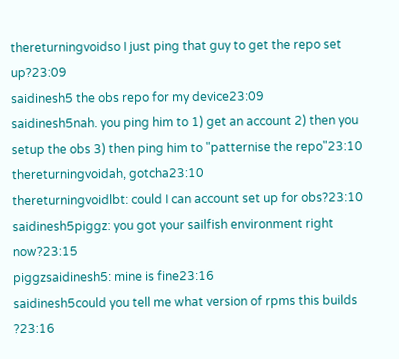thereturningvoidso I just ping that guy to get the repo set up?23:09
saidinesh5 the obs repo for my device23:09
saidinesh5nah. you ping him to 1) get an account 2) then you setup the obs 3) then ping him to "patternise the repo"23:10
thereturningvoidah, gotcha23:10
thereturningvoidlbt: could I can account set up for obs?23:10
saidinesh5piggz: you got your sailfish environment right now?23:15
piggzsaidinesh5: mine is fine23:16
saidinesh5could you tell me what version of rpms this builds ?23:16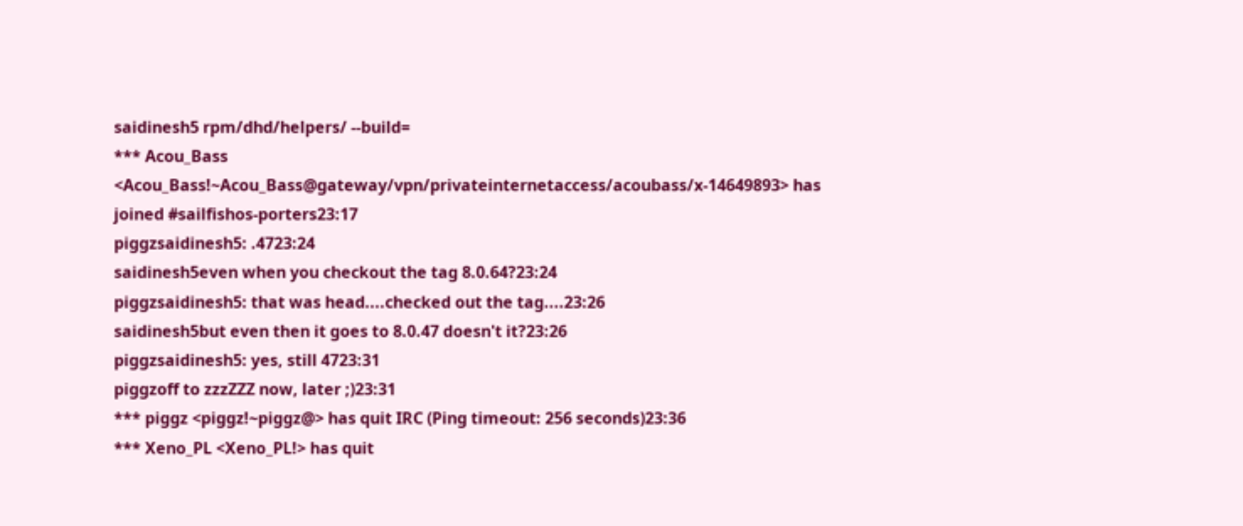saidinesh5 rpm/dhd/helpers/ --build=
*** Acou_Bass <Acou_Bass!~Acou_Bass@gateway/vpn/privateinternetaccess/acoubass/x-14649893> has joined #sailfishos-porters23:17
piggzsaidinesh5: .4723:24
saidinesh5even when you checkout the tag 8.0.64?23:24
piggzsaidinesh5: that was head....checked out the tag....23:26
saidinesh5but even then it goes to 8.0.47 doesn't it?23:26
piggzsaidinesh5: yes, still 4723:31
piggzoff to zzzZZZ now, later ;)23:31
*** piggz <piggz!~piggz@> has quit IRC (Ping timeout: 256 seconds)23:36
*** Xeno_PL <Xeno_PL!> has quit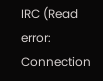IRC (Read error: Connection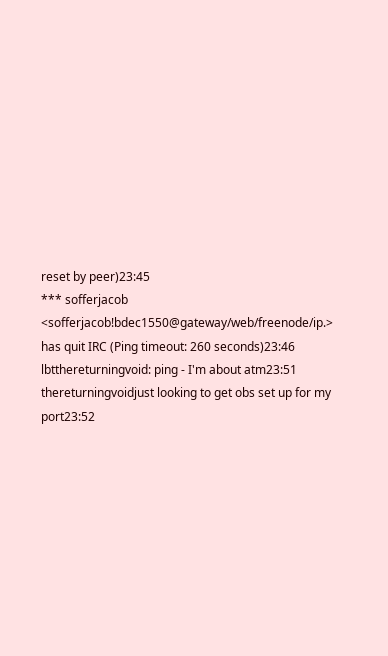reset by peer)23:45
*** sofferjacob <sofferjacob!bdec1550@gateway/web/freenode/ip.> has quit IRC (Ping timeout: 260 seconds)23:46
lbtthereturningvoid: ping - I'm about atm23:51
thereturningvoidjust looking to get obs set up for my port23:52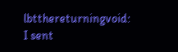lbtthereturningvoid: I sent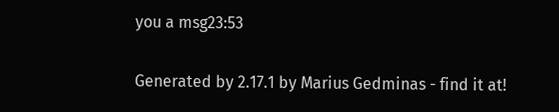you a msg23:53

Generated by 2.17.1 by Marius Gedminas - find it at!